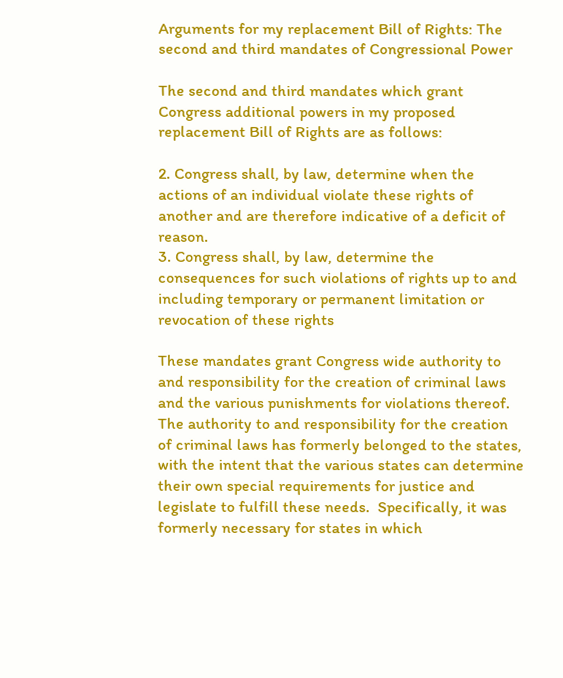Arguments for my replacement Bill of Rights: The second and third mandates of Congressional Power

The second and third mandates which grant Congress additional powers in my proposed replacement Bill of Rights are as follows:

2. Congress shall, by law, determine when the actions of an individual violate these rights of another and are therefore indicative of a deficit of reason.
3. Congress shall, by law, determine the consequences for such violations of rights up to and including temporary or permanent limitation or revocation of these rights

These mandates grant Congress wide authority to and responsibility for the creation of criminal laws and the various punishments for violations thereof.  The authority to and responsibility for the creation of criminal laws has formerly belonged to the states, with the intent that the various states can determine their own special requirements for justice and legislate to fulfill these needs.  Specifically, it was formerly necessary for states in which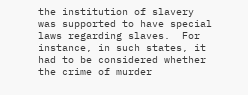the institution of slavery was supported to have special laws regarding slaves.  For instance, in such states, it had to be considered whether the crime of murder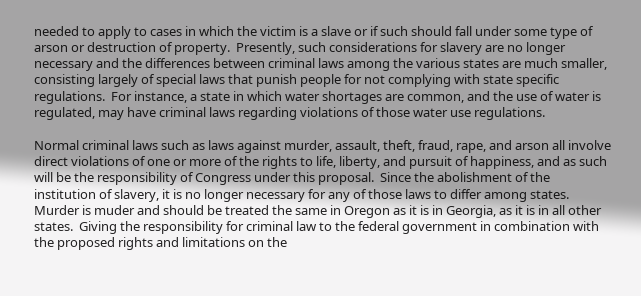needed to apply to cases in which the victim is a slave or if such should fall under some type of arson or destruction of property.  Presently, such considerations for slavery are no longer necessary and the differences between criminal laws among the various states are much smaller, consisting largely of special laws that punish people for not complying with state specific regulations.  For instance, a state in which water shortages are common, and the use of water is regulated, may have criminal laws regarding violations of those water use regulations.

Normal criminal laws such as laws against murder, assault, theft, fraud, rape, and arson all involve direct violations of one or more of the rights to life, liberty, and pursuit of happiness, and as such will be the responsibility of Congress under this proposal.  Since the abolishment of the institution of slavery, it is no longer necessary for any of those laws to differ among states.  Murder is muder and should be treated the same in Oregon as it is in Georgia, as it is in all other states.  Giving the responsibility for criminal law to the federal government in combination with the proposed rights and limitations on the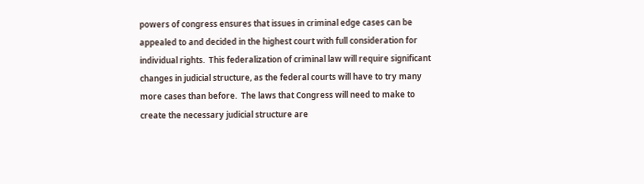powers of congress ensures that issues in criminal edge cases can be appealed to and decided in the highest court with full consideration for individual rights.  This federalization of criminal law will require significant changes in judicial structure, as the federal courts will have to try many more cases than before.  The laws that Congress will need to make to create the necessary judicial structure are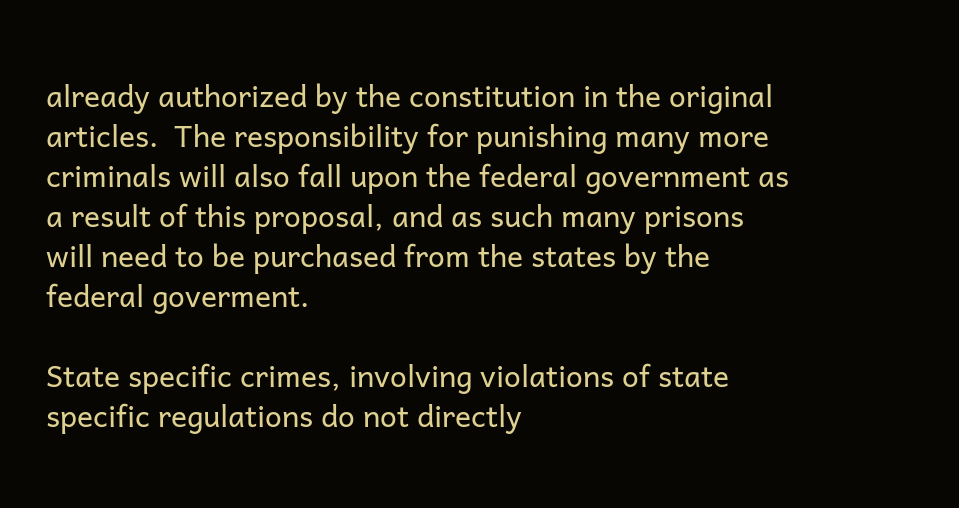already authorized by the constitution in the original articles.  The responsibility for punishing many more criminals will also fall upon the federal government as a result of this proposal, and as such many prisons will need to be purchased from the states by the federal goverment.

State specific crimes, involving violations of state specific regulations do not directly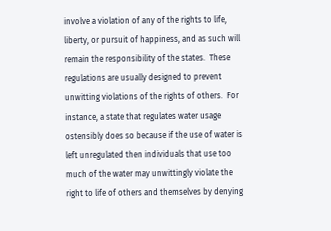involve a violation of any of the rights to life, liberty, or pursuit of happiness, and as such will remain the responsibility of the states.  These regulations are usually designed to prevent unwitting violations of the rights of others.  For instance, a state that regulates water usage ostensibly does so because if the use of water is left unregulated then individuals that use too much of the water may unwittingly violate the right to life of others and themselves by denying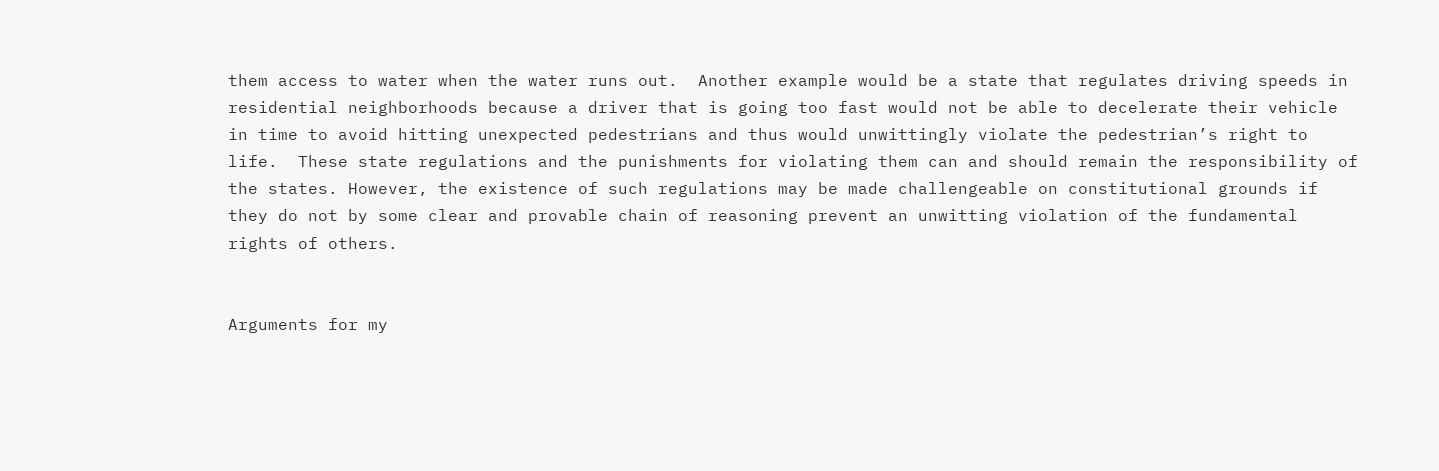them access to water when the water runs out.  Another example would be a state that regulates driving speeds in residential neighborhoods because a driver that is going too fast would not be able to decelerate their vehicle in time to avoid hitting unexpected pedestrians and thus would unwittingly violate the pedestrian’s right to life.  These state regulations and the punishments for violating them can and should remain the responsibility of the states. However, the existence of such regulations may be made challengeable on constitutional grounds if they do not by some clear and provable chain of reasoning prevent an unwitting violation of the fundamental rights of others.


Arguments for my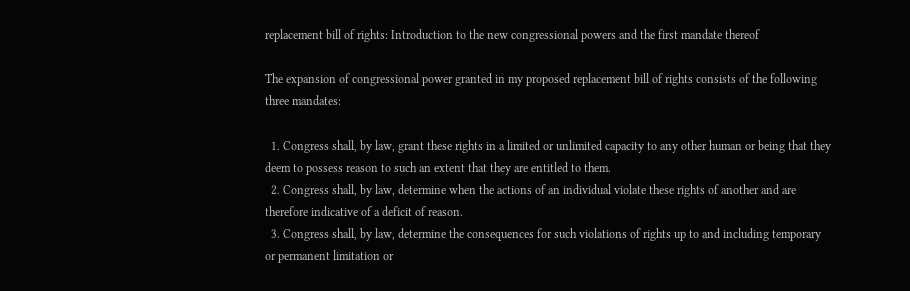replacement bill of rights: Introduction to the new congressional powers and the first mandate thereof

The expansion of congressional power granted in my proposed replacement bill of rights consists of the following three mandates:

  1. Congress shall, by law, grant these rights in a limited or unlimited capacity to any other human or being that they deem to possess reason to such an extent that they are entitled to them.
  2. Congress shall, by law, determine when the actions of an individual violate these rights of another and are therefore indicative of a deficit of reason.
  3. Congress shall, by law, determine the consequences for such violations of rights up to and including temporary or permanent limitation or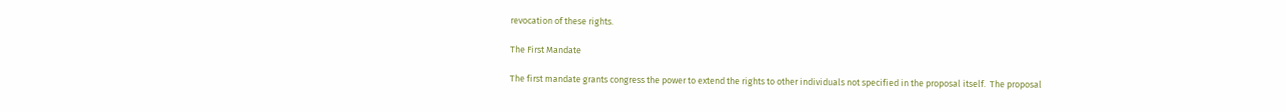revocation of these rights.

The First Mandate

The first mandate grants congress the power to extend the rights to other individuals not specified in the proposal itself.  The proposal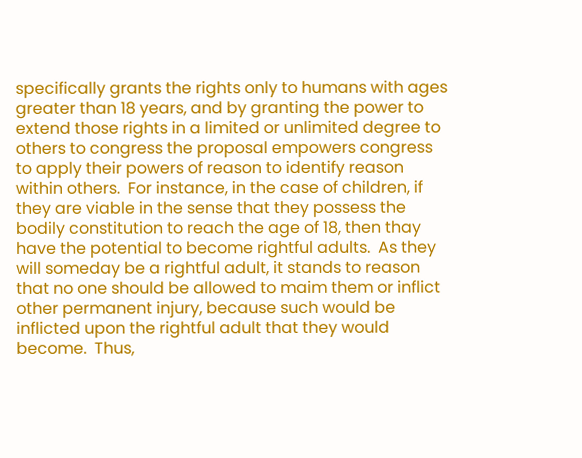specifically grants the rights only to humans with ages greater than 18 years, and by granting the power to extend those rights in a limited or unlimited degree to others to congress the proposal empowers congress to apply their powers of reason to identify reason within others.  For instance, in the case of children, if they are viable in the sense that they possess the bodily constitution to reach the age of 18, then thay have the potential to become rightful adults.  As they will someday be a rightful adult, it stands to reason that no one should be allowed to maim them or inflict other permanent injury, because such would be inflicted upon the rightful adult that they would become.  Thus,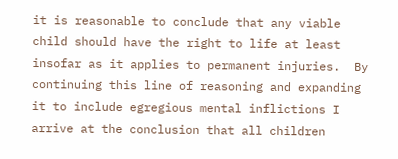it is reasonable to conclude that any viable child should have the right to life at least insofar as it applies to permanent injuries.  By continuing this line of reasoning and expanding it to include egregious mental inflictions I arrive at the conclusion that all children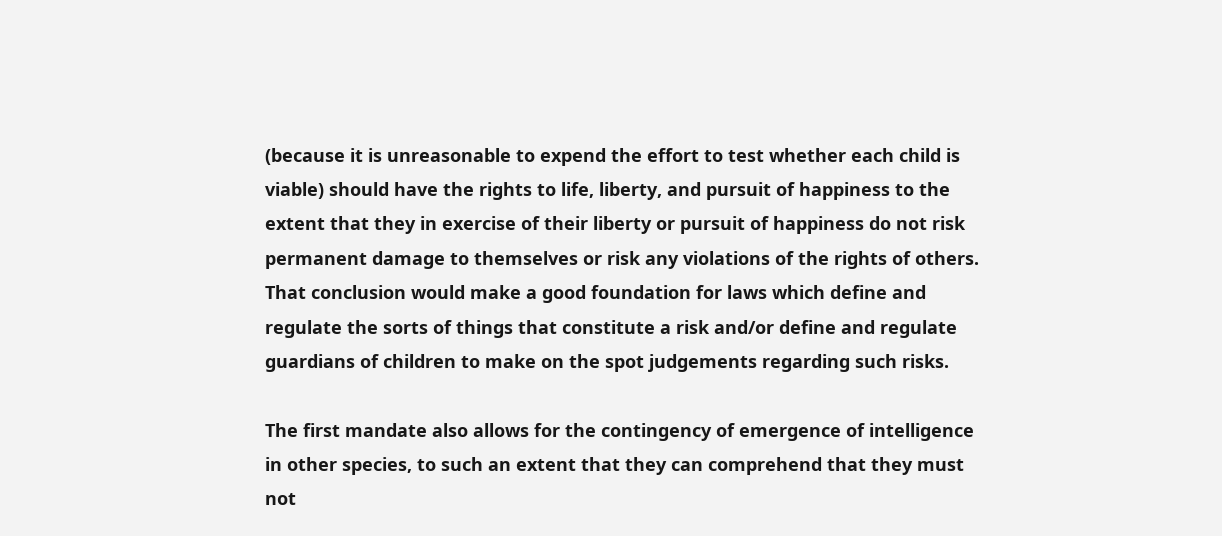(because it is unreasonable to expend the effort to test whether each child is viable) should have the rights to life, liberty, and pursuit of happiness to the extent that they in exercise of their liberty or pursuit of happiness do not risk permanent damage to themselves or risk any violations of the rights of others.  That conclusion would make a good foundation for laws which define and regulate the sorts of things that constitute a risk and/or define and regulate guardians of children to make on the spot judgements regarding such risks.

The first mandate also allows for the contingency of emergence of intelligence in other species, to such an extent that they can comprehend that they must not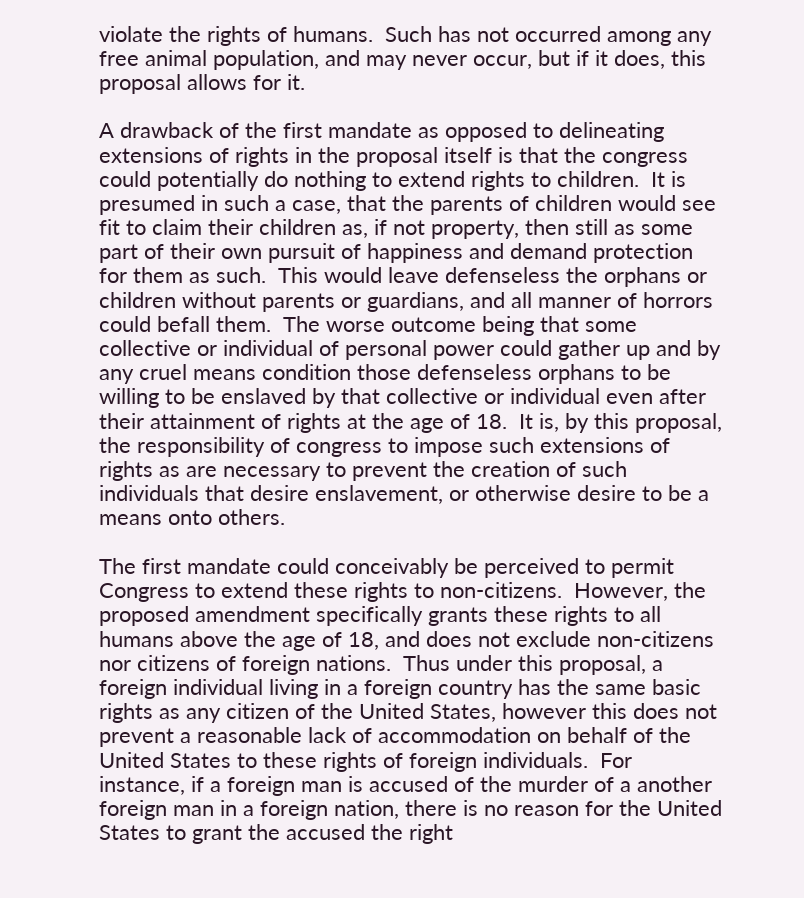violate the rights of humans.  Such has not occurred among any free animal population, and may never occur, but if it does, this proposal allows for it.

A drawback of the first mandate as opposed to delineating extensions of rights in the proposal itself is that the congress could potentially do nothing to extend rights to children.  It is presumed in such a case, that the parents of children would see fit to claim their children as, if not property, then still as some part of their own pursuit of happiness and demand protection for them as such.  This would leave defenseless the orphans or children without parents or guardians, and all manner of horrors could befall them.  The worse outcome being that some collective or individual of personal power could gather up and by any cruel means condition those defenseless orphans to be willing to be enslaved by that collective or individual even after their attainment of rights at the age of 18.  It is, by this proposal, the responsibility of congress to impose such extensions of rights as are necessary to prevent the creation of such individuals that desire enslavement, or otherwise desire to be a means onto others.

The first mandate could conceivably be perceived to permit Congress to extend these rights to non-citizens.  However, the proposed amendment specifically grants these rights to all humans above the age of 18, and does not exclude non-citizens nor citizens of foreign nations.  Thus under this proposal, a foreign individual living in a foreign country has the same basic rights as any citizen of the United States, however this does not prevent a reasonable lack of accommodation on behalf of the United States to these rights of foreign individuals.  For instance, if a foreign man is accused of the murder of a another foreign man in a foreign nation, there is no reason for the United States to grant the accused the right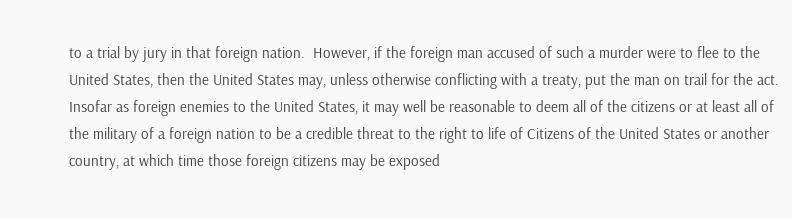to a trial by jury in that foreign nation.  However, if the foreign man accused of such a murder were to flee to the United States, then the United States may, unless otherwise conflicting with a treaty, put the man on trail for the act.  Insofar as foreign enemies to the United States, it may well be reasonable to deem all of the citizens or at least all of the military of a foreign nation to be a credible threat to the right to life of Citizens of the United States or another country, at which time those foreign citizens may be exposed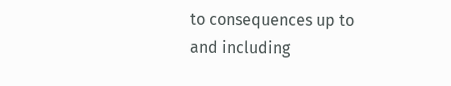to consequences up to and including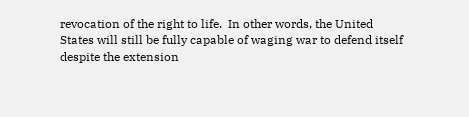revocation of the right to life.  In other words, the United States will still be fully capable of waging war to defend itself despite the extension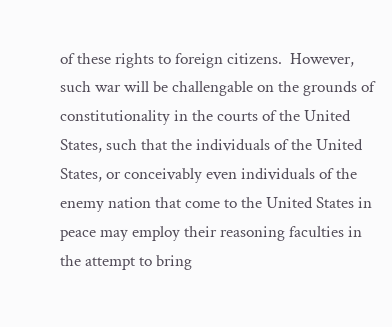of these rights to foreign citizens.  However, such war will be challengable on the grounds of constitutionality in the courts of the United States, such that the individuals of the United States, or conceivably even individuals of the enemy nation that come to the United States in peace may employ their reasoning faculties in the attempt to bring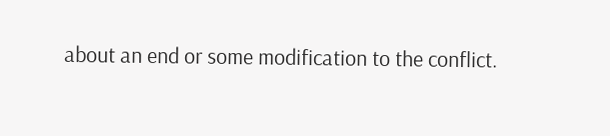about an end or some modification to the conflict.